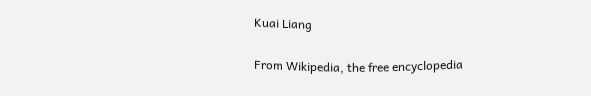Kuai Liang

From Wikipedia, the free encyclopedia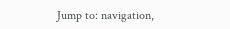Jump to: navigation,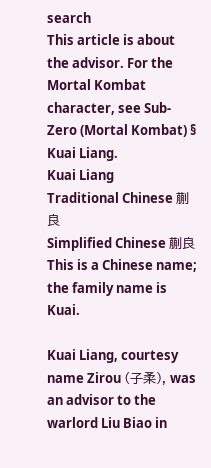search
This article is about the advisor. For the Mortal Kombat character, see Sub-Zero (Mortal Kombat) § Kuai Liang.
Kuai Liang
Traditional Chinese 蒯良
Simplified Chinese 蒯良
This is a Chinese name; the family name is Kuai.

Kuai Liang, courtesy name Zirou (子柔), was an advisor to the warlord Liu Biao in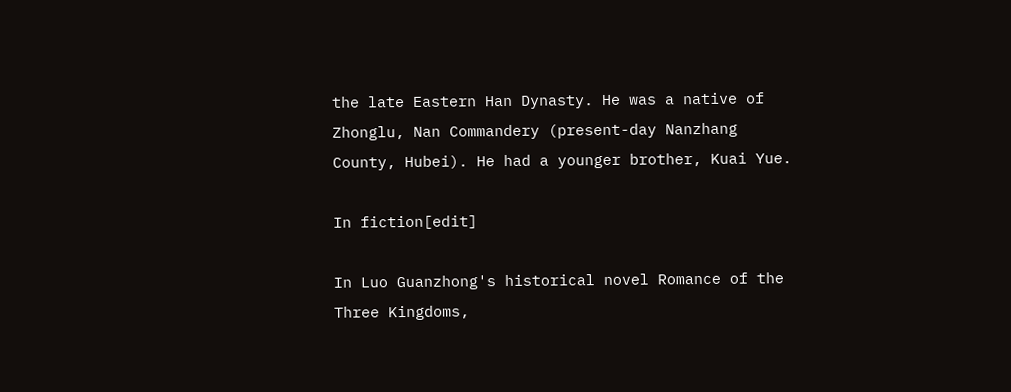the late Eastern Han Dynasty. He was a native of Zhonglu, Nan Commandery (present-day Nanzhang County, Hubei). He had a younger brother, Kuai Yue.

In fiction[edit]

In Luo Guanzhong's historical novel Romance of the Three Kingdoms,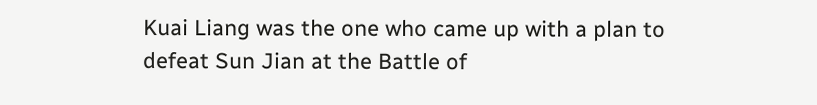Kuai Liang was the one who came up with a plan to defeat Sun Jian at the Battle of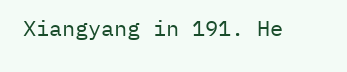Xiangyang in 191. He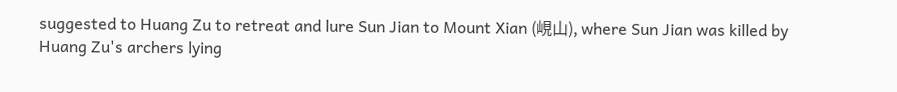suggested to Huang Zu to retreat and lure Sun Jian to Mount Xian (峴山), where Sun Jian was killed by Huang Zu's archers lying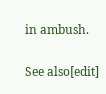in ambush.

See also[edit]